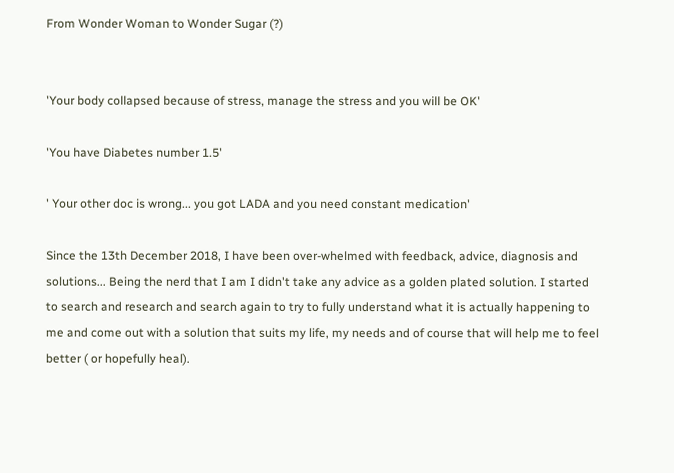From Wonder Woman to Wonder Sugar (?)


'Your body collapsed because of stress, manage the stress and you will be OK'

'You have Diabetes number 1.5'

' Your other doc is wrong... you got LADA and you need constant medication'

Since the 13th December 2018, I have been over-whelmed with feedback, advice, diagnosis and solutions... Being the nerd that I am I didn't take any advice as a golden plated solution. I started to search and research and search again to try to fully understand what it is actually happening to me and come out with a solution that suits my life, my needs and of course that will help me to feel better ( or hopefully heal).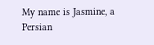My name is Jasmine, a Persian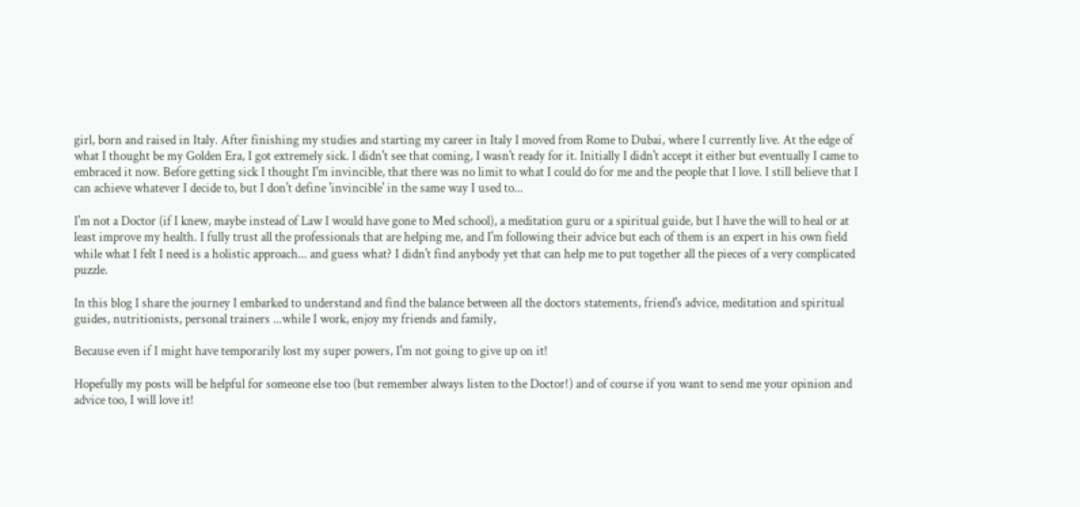girl, born and raised in Italy. After finishing my studies and starting my career in Italy I moved from Rome to Dubai, where I currently live. At the edge of what I thought be my Golden Era, I got extremely sick. I didn't see that coming, I wasn't ready for it. Initially I didn't accept it either but eventually I came to embraced it now. Before getting sick I thought I'm invincible, that there was no limit to what I could do for me and the people that I love. I still believe that I can achieve whatever I decide to, but I don't define 'invincible' in the same way I used to...

I'm not a Doctor (if I knew, maybe instead of Law I would have gone to Med school), a meditation guru or a spiritual guide, but I have the will to heal or at least improve my health. I fully trust all the professionals that are helping me, and I'm following their advice but each of them is an expert in his own field while what I felt I need is a holistic approach... and guess what? I didn't find anybody yet that can help me to put together all the pieces of a very complicated puzzle.

In this blog I share the journey I embarked to understand and find the balance between all the doctors statements, friend's advice, meditation and spiritual guides, nutritionists, personal trainers ...while I work, enjoy my friends and family,

Because even if I might have temporarily lost my super powers, I'm not going to give up on it!

Hopefully my posts will be helpful for someone else too (but remember always listen to the Doctor!) and of course if you want to send me your opinion and advice too, I will love it!